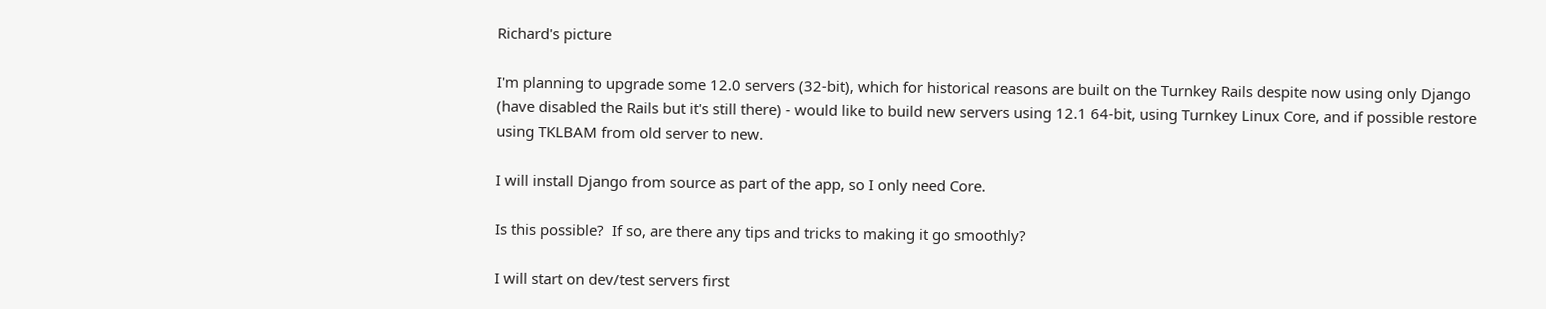Richard's picture

I'm planning to upgrade some 12.0 servers (32-bit), which for historical reasons are built on the Turnkey Rails despite now using only Django (have disabled the Rails but it's still there) - would like to build new servers using 12.1 64-bit, using Turnkey Linux Core, and if possible restore using TKLBAM from old server to new.

I will install Django from source as part of the app, so I only need Core.

Is this possible?  If so, are there any tips and tricks to making it go smoothly?

I will start on dev/test servers first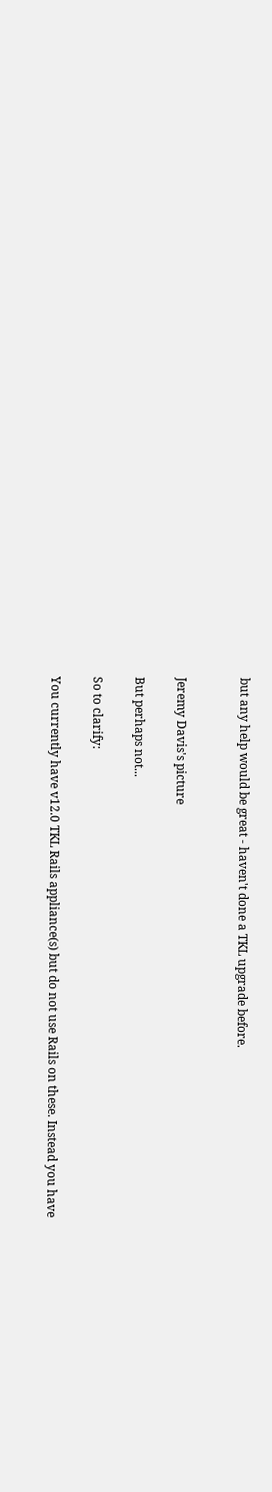but any help would be great - haven't done a TKL upgrade before.


Jeremy Davis's picture

But perhaps not...

So to clarify:

You currently have v12.0 TKL Rails appliance(s) but do not use Rails on these. Instead you have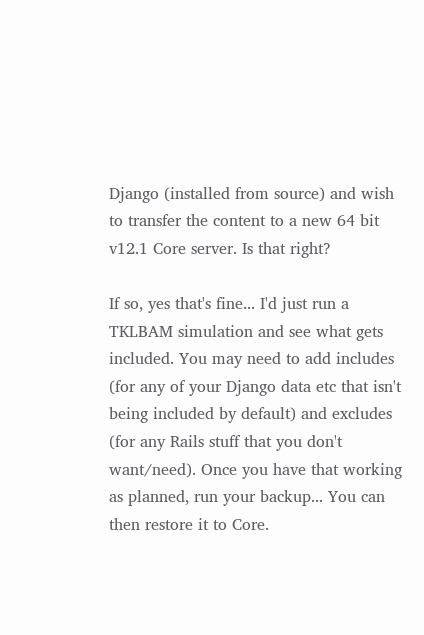Django (installed from source) and wish to transfer the content to a new 64 bit v12.1 Core server. Is that right?

If so, yes that's fine... I'd just run a TKLBAM simulation and see what gets included. You may need to add includes (for any of your Django data etc that isn't being included by default) and excludes (for any Rails stuff that you don't want/need). Once you have that working as planned, run your backup... You can then restore it to Core.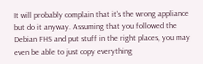It will probably complain that it's the wrong appliance but do it anyway. Assuming that you followed the Debian FHS and put stuff in the right places, you may even be able to just copy everything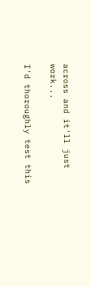across and it'll just work...

I'd thoroughly test this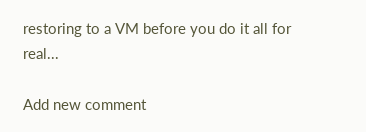restoring to a VM before you do it all for real...

Add new comment